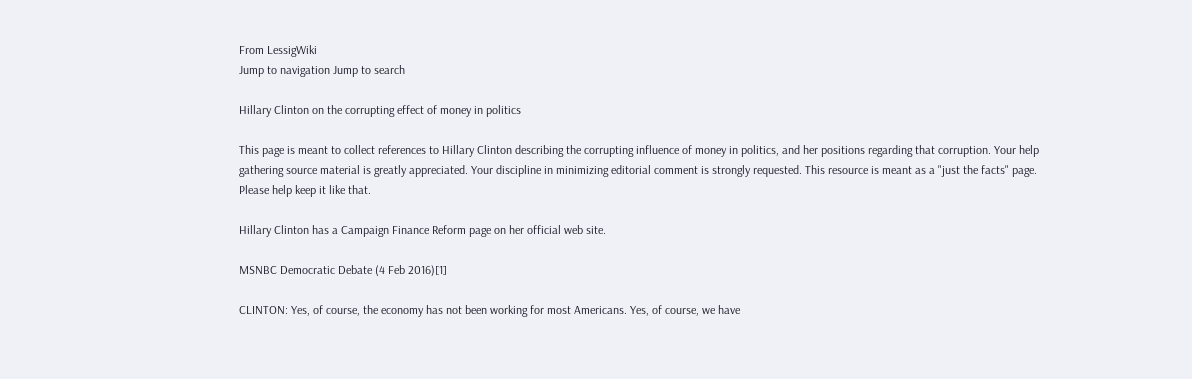From LessigWiki
Jump to navigation Jump to search

Hillary Clinton on the corrupting effect of money in politics

This page is meant to collect references to Hillary Clinton describing the corrupting influence of money in politics, and her positions regarding that corruption. Your help gathering source material is greatly appreciated. Your discipline in minimizing editorial comment is strongly requested. This resource is meant as a "just the facts" page. Please help keep it like that.

Hillary Clinton has a Campaign Finance Reform page on her official web site.

MSNBC Democratic Debate (4 Feb 2016)[1]

CLINTON: Yes, of course, the economy has not been working for most Americans. Yes, of course, we have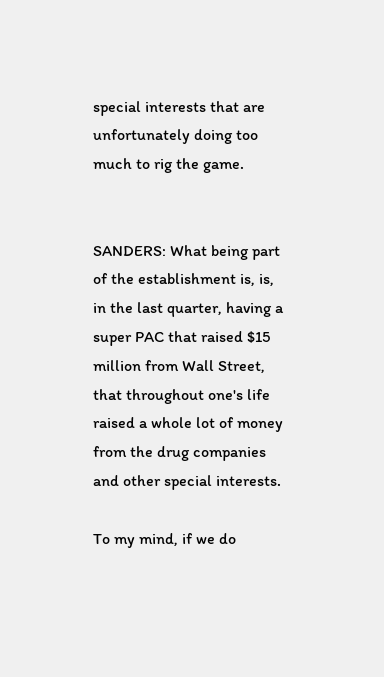special interests that are unfortunately doing too much to rig the game.


SANDERS: What being part of the establishment is, is, in the last quarter, having a super PAC that raised $15 million from Wall Street, that throughout one's life raised a whole lot of money from the drug companies and other special interests.

To my mind, if we do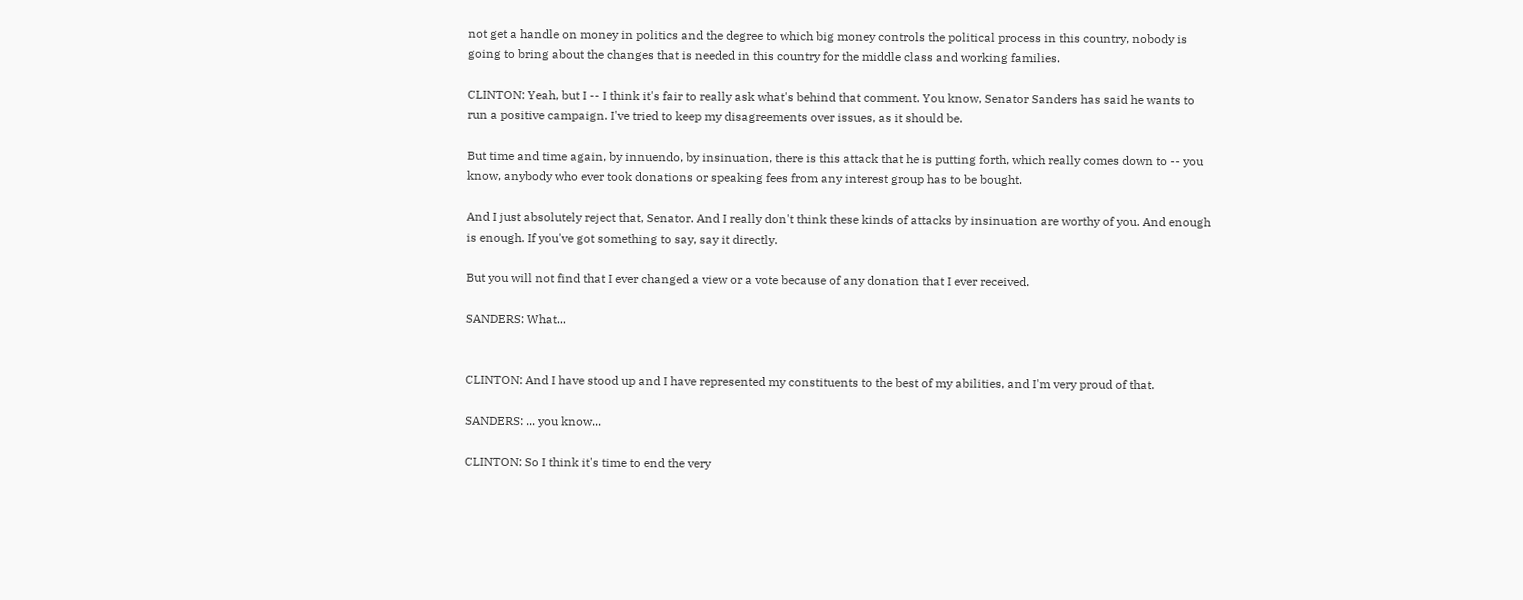not get a handle on money in politics and the degree to which big money controls the political process in this country, nobody is going to bring about the changes that is needed in this country for the middle class and working families.

CLINTON: Yeah, but I -- I think it's fair to really ask what's behind that comment. You know, Senator Sanders has said he wants to run a positive campaign. I've tried to keep my disagreements over issues, as it should be.

But time and time again, by innuendo, by insinuation, there is this attack that he is putting forth, which really comes down to -- you know, anybody who ever took donations or speaking fees from any interest group has to be bought.

And I just absolutely reject that, Senator. And I really don't think these kinds of attacks by insinuation are worthy of you. And enough is enough. If you've got something to say, say it directly.

But you will not find that I ever changed a view or a vote because of any donation that I ever received.

SANDERS: What...


CLINTON: And I have stood up and I have represented my constituents to the best of my abilities, and I'm very proud of that.

SANDERS: ... you know...

CLINTON: So I think it's time to end the very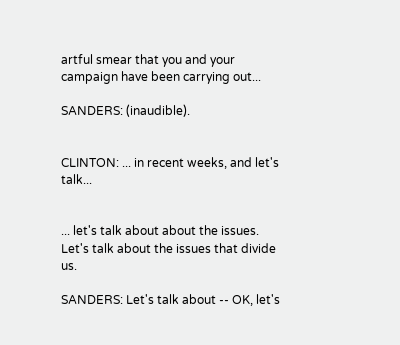artful smear that you and your campaign have been carrying out...

SANDERS: (inaudible).


CLINTON: ... in recent weeks, and let's talk...


... let's talk about about the issues. Let's talk about the issues that divide us.

SANDERS: Let's talk about -- OK, let's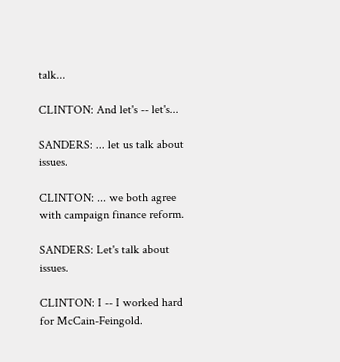talk...

CLINTON: And let's -- let's...

SANDERS: ... let us talk about issues.

CLINTON: ... we both agree with campaign finance reform.

SANDERS: Let's talk about issues.

CLINTON: I -- I worked hard for McCain-Feingold.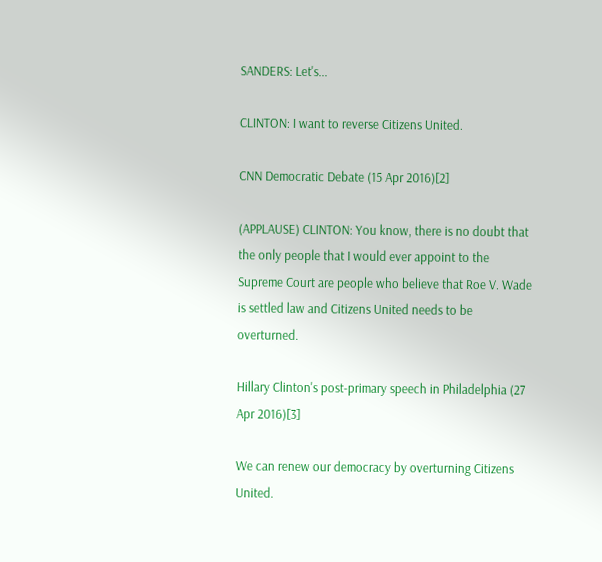SANDERS: Let's...

CLINTON: I want to reverse Citizens United.

CNN Democratic Debate (15 Apr 2016)[2]

(APPLAUSE) CLINTON: You know, there is no doubt that the only people that I would ever appoint to the Supreme Court are people who believe that Roe V. Wade is settled law and Citizens United needs to be overturned.

Hillary Clinton's post-primary speech in Philadelphia (27 Apr 2016)[3]

We can renew our democracy by overturning Citizens United.